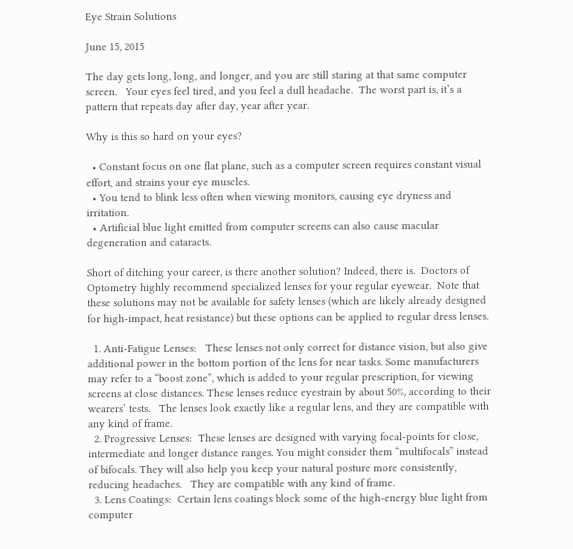Eye Strain Solutions

June 15, 2015

The day gets long, long, and longer, and you are still staring at that same computer screen.   Your eyes feel tired, and you feel a dull headache.  The worst part is, it’s a pattern that repeats day after day, year after year.

Why is this so hard on your eyes?

  • Constant focus on one flat plane, such as a computer screen requires constant visual effort, and strains your eye muscles.
  • You tend to blink less often when viewing monitors, causing eye dryness and irritation.
  • Artificial blue light emitted from computer screens can also cause macular degeneration and cataracts.

Short of ditching your career, is there another solution? Indeed, there is.  Doctors of Optometry highly recommend specialized lenses for your regular eyewear.  Note that these solutions may not be available for safety lenses (which are likely already designed for high-impact, heat resistance) but these options can be applied to regular dress lenses.

  1. Anti-Fatigue Lenses:   These lenses not only correct for distance vision, but also give additional power in the bottom portion of the lens for near tasks. Some manufacturers may refer to a “boost zone”, which is added to your regular prescription, for viewing screens at close distances. These lenses reduce eyestrain by about 50%, according to their wearers’ tests.   The lenses look exactly like a regular lens, and they are compatible with any kind of frame.
  2. Progressive Lenses:  These lenses are designed with varying focal-points for close, intermediate and longer distance ranges. You might consider them “multifocals” instead of bifocals. They will also help you keep your natural posture more consistently, reducing headaches.   They are compatible with any kind of frame.
  3. Lens Coatings:  Certain lens coatings block some of the high-energy blue light from computer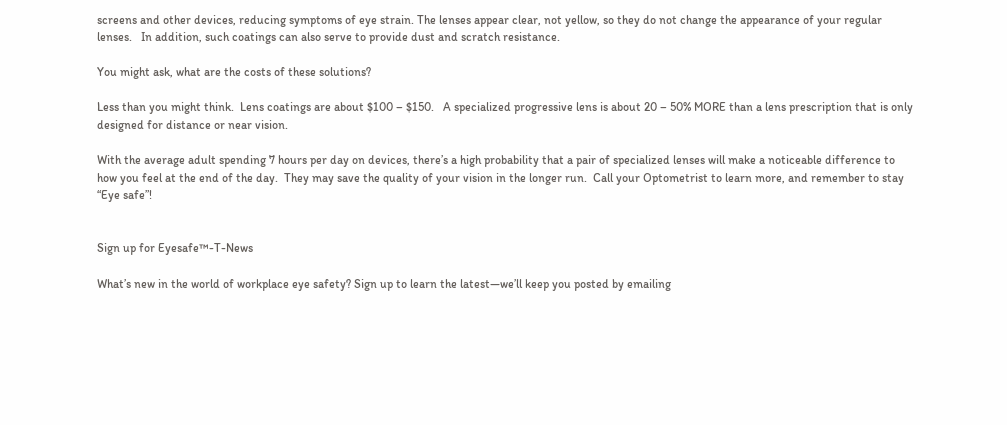screens and other devices, reducing symptoms of eye strain. The lenses appear clear, not yellow, so they do not change the appearance of your regular lenses.   In addition, such coatings can also serve to provide dust and scratch resistance.

You might ask, what are the costs of these solutions?

Less than you might think.  Lens coatings are about $100 – $150.   A specialized progressive lens is about 20 – 50% MORE than a lens prescription that is only designed for distance or near vision.

With the average adult spending 7 hours per day on devices, there’s a high probability that a pair of specialized lenses will make a noticeable difference to how you feel at the end of the day.  They may save the quality of your vision in the longer run.  Call your Optometrist to learn more, and remember to stay “Eye safe”!


Sign up for Eyesafe™-T-News

What’s new in the world of workplace eye safety? Sign up to learn the latest—we’ll keep you posted by emailing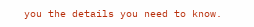you the details you need to know.